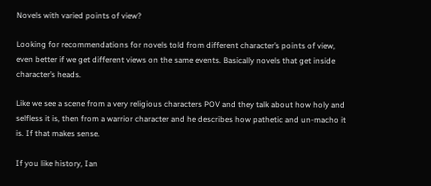Novels with varied points of view?

Looking for recommendations for novels told from different character’s points of view, even better if we get different views on the same events. Basically novels that get inside character’s heads.

Like we see a scene from a very religious characters POV and they talk about how holy and selfless it is, then from a warrior character and he describes how pathetic and un-macho it is. If that makes sense.

If you like history, Ian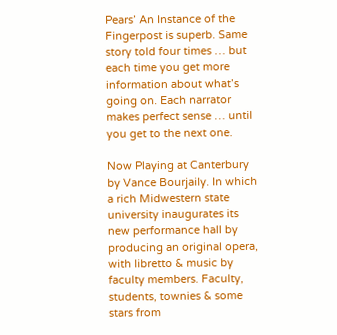Pears’ An Instance of the Fingerpost is superb. Same story told four times … but each time you get more information about what’s going on. Each narrator makes perfect sense … until you get to the next one.

Now Playing at Canterbury by Vance Bourjaily. In which a rich Midwestern state university inaugurates its new performance hall by producing an original opera, with libretto & music by faculty members. Faculty, students, townies & some stars from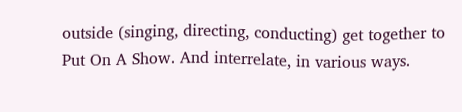outside (singing, directing, conducting) get together to Put On A Show. And interrelate, in various ways.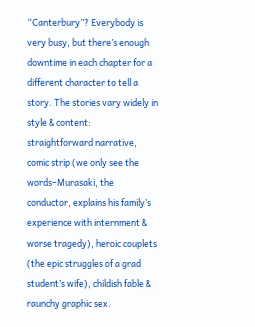“Canterbury”? Everybody is very busy, but there’s enough downtime in each chapter for a different character to tell a story. The stories vary widely in style & content: straightforward narrative, comic strip (we only see the words–Murasaki, the conductor, explains his family’s experience with internment & worse tragedy), heroic couplets (the epic struggles of a grad student’s wife), childish fable & raunchy graphic sex.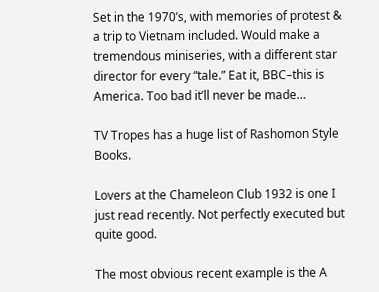Set in the 1970’s, with memories of protest & a trip to Vietnam included. Would make a tremendous miniseries, with a different star director for every “tale.” Eat it, BBC–this is America. Too bad it’ll never be made…

TV Tropes has a huge list of Rashomon Style Books.

Lovers at the Chameleon Club 1932 is one I just read recently. Not perfectly executed but quite good.

The most obvious recent example is the A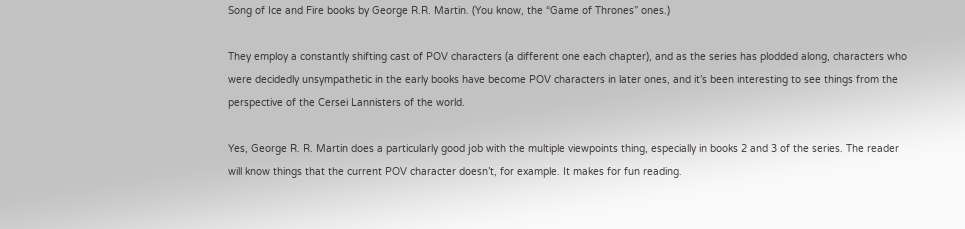Song of Ice and Fire books by George R.R. Martin. (You know, the “Game of Thrones” ones.)

They employ a constantly shifting cast of POV characters (a different one each chapter), and as the series has plodded along, characters who were decidedly unsympathetic in the early books have become POV characters in later ones, and it’s been interesting to see things from the perspective of the Cersei Lannisters of the world.

Yes, George R. R. Martin does a particularly good job with the multiple viewpoints thing, especially in books 2 and 3 of the series. The reader will know things that the current POV character doesn’t, for example. It makes for fun reading.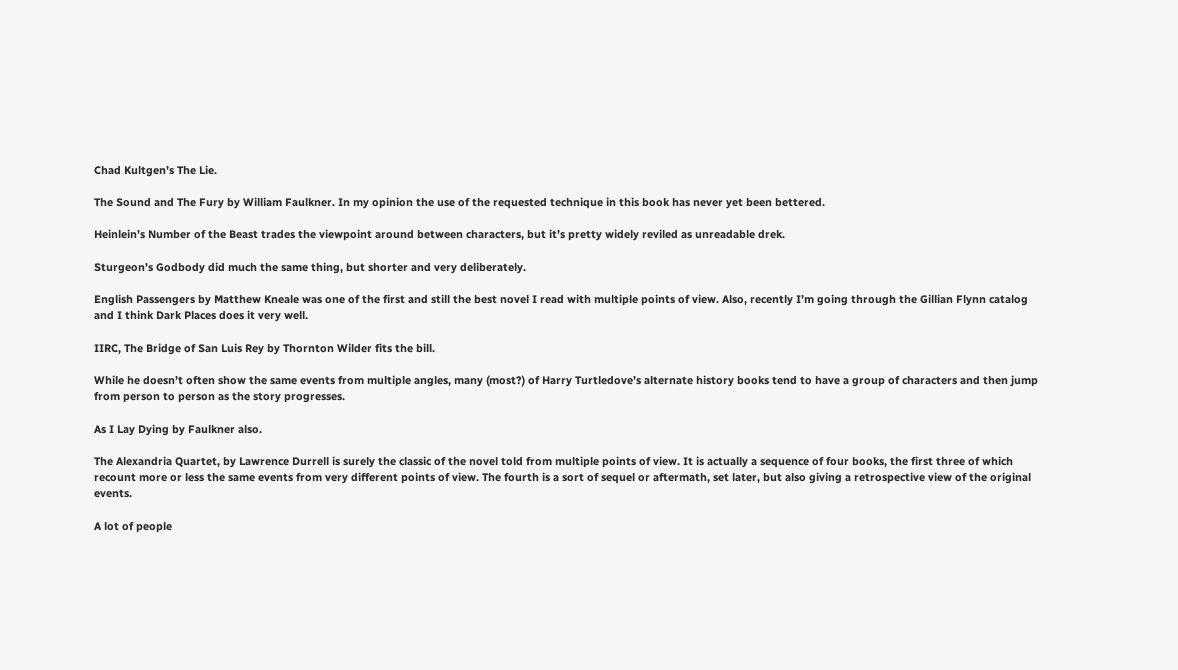Chad Kultgen’s The Lie.

The Sound and The Fury by William Faulkner. In my opinion the use of the requested technique in this book has never yet been bettered.

Heinlein’s Number of the Beast trades the viewpoint around between characters, but it’s pretty widely reviled as unreadable drek.

Sturgeon’s Godbody did much the same thing, but shorter and very deliberately.

English Passengers by Matthew Kneale was one of the first and still the best novel I read with multiple points of view. Also, recently I’m going through the Gillian Flynn catalog and I think Dark Places does it very well.

IIRC, The Bridge of San Luis Rey by Thornton Wilder fits the bill.

While he doesn’t often show the same events from multiple angles, many (most?) of Harry Turtledove’s alternate history books tend to have a group of characters and then jump from person to person as the story progresses.

As I Lay Dying by Faulkner also.

The Alexandria Quartet, by Lawrence Durrell is surely the classic of the novel told from multiple points of view. It is actually a sequence of four books, the first three of which recount more or less the same events from very different points of view. The fourth is a sort of sequel or aftermath, set later, but also giving a retrospective view of the original events.

A lot of people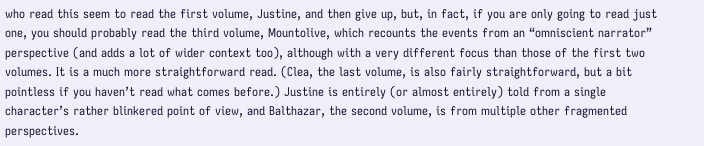who read this seem to read the first volume, Justine, and then give up, but, in fact, if you are only going to read just one, you should probably read the third volume, Mountolive, which recounts the events from an “omniscient narrator” perspective (and adds a lot of wider context too), although with a very different focus than those of the first two volumes. It is a much more straightforward read. (Clea, the last volume, is also fairly straightforward, but a bit pointless if you haven’t read what comes before.) Justine is entirely (or almost entirely) told from a single character’s rather blinkered point of view, and Balthazar, the second volume, is from multiple other fragmented perspectives.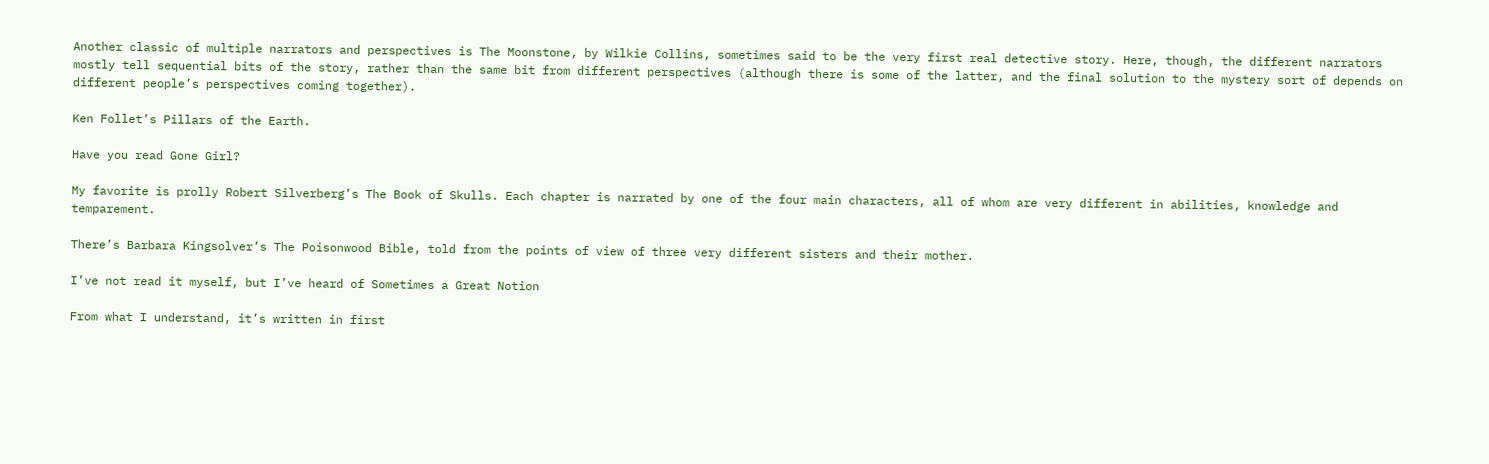Another classic of multiple narrators and perspectives is The Moonstone, by Wilkie Collins, sometimes said to be the very first real detective story. Here, though, the different narrators mostly tell sequential bits of the story, rather than the same bit from different perspectives (although there is some of the latter, and the final solution to the mystery sort of depends on different people’s perspectives coming together).

Ken Follet’s Pillars of the Earth.

Have you read Gone Girl?

My favorite is prolly Robert Silverberg’s The Book of Skulls. Each chapter is narrated by one of the four main characters, all of whom are very different in abilities, knowledge and temparement.

There’s Barbara Kingsolver’s The Poisonwood Bible, told from the points of view of three very different sisters and their mother.

I’ve not read it myself, but I’ve heard of Sometimes a Great Notion

From what I understand, it’s written in first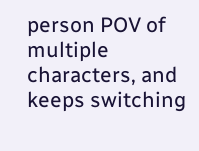person POV of multiple characters, and keeps switching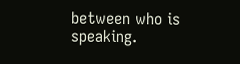between who is speaking.